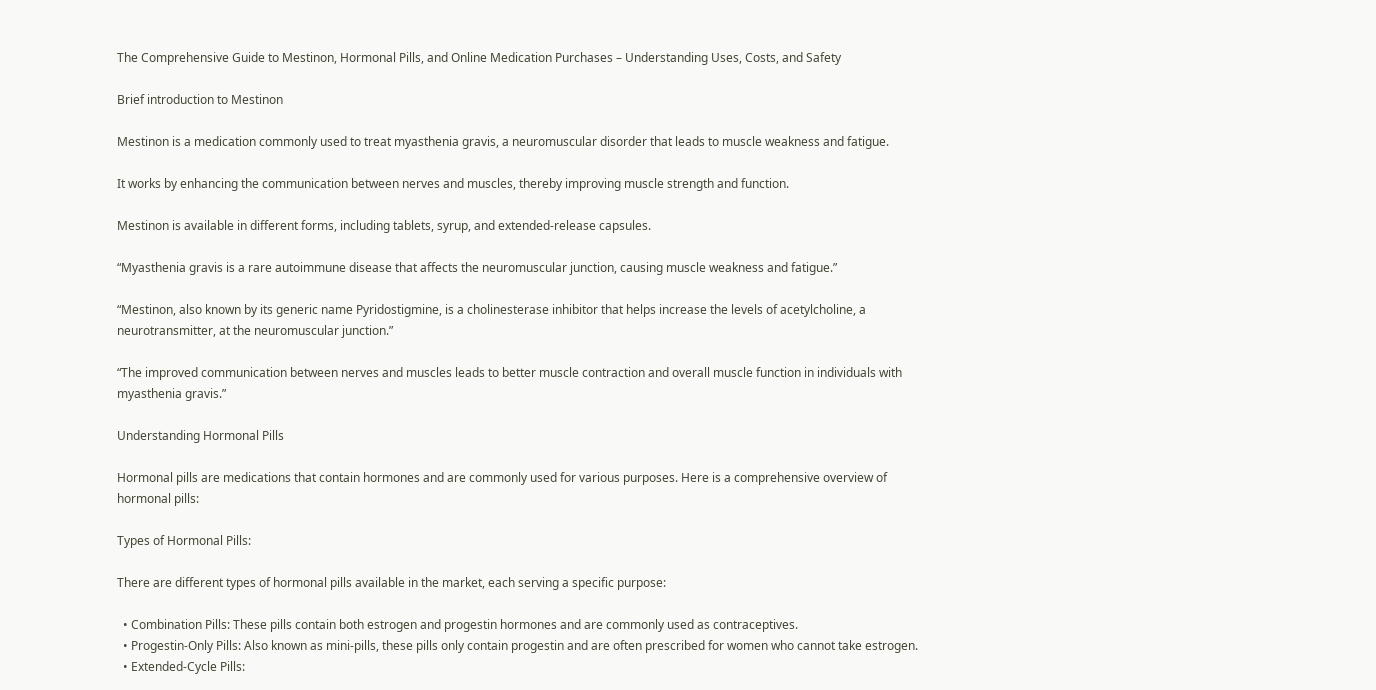The Comprehensive Guide to Mestinon, Hormonal Pills, and Online Medication Purchases – Understanding Uses, Costs, and Safety

Brief introduction to Mestinon

Mestinon is a medication commonly used to treat myasthenia gravis, a neuromuscular disorder that leads to muscle weakness and fatigue.

It works by enhancing the communication between nerves and muscles, thereby improving muscle strength and function.

Mestinon is available in different forms, including tablets, syrup, and extended-release capsules.

“Myasthenia gravis is a rare autoimmune disease that affects the neuromuscular junction, causing muscle weakness and fatigue.”

“Mestinon, also known by its generic name Pyridostigmine, is a cholinesterase inhibitor that helps increase the levels of acetylcholine, a neurotransmitter, at the neuromuscular junction.”

“The improved communication between nerves and muscles leads to better muscle contraction and overall muscle function in individuals with myasthenia gravis.”

Understanding Hormonal Pills

Hormonal pills are medications that contain hormones and are commonly used for various purposes. Here is a comprehensive overview of hormonal pills:

Types of Hormonal Pills:

There are different types of hormonal pills available in the market, each serving a specific purpose:

  • Combination Pills: These pills contain both estrogen and progestin hormones and are commonly used as contraceptives.
  • Progestin-Only Pills: Also known as mini-pills, these pills only contain progestin and are often prescribed for women who cannot take estrogen.
  • Extended-Cycle Pills: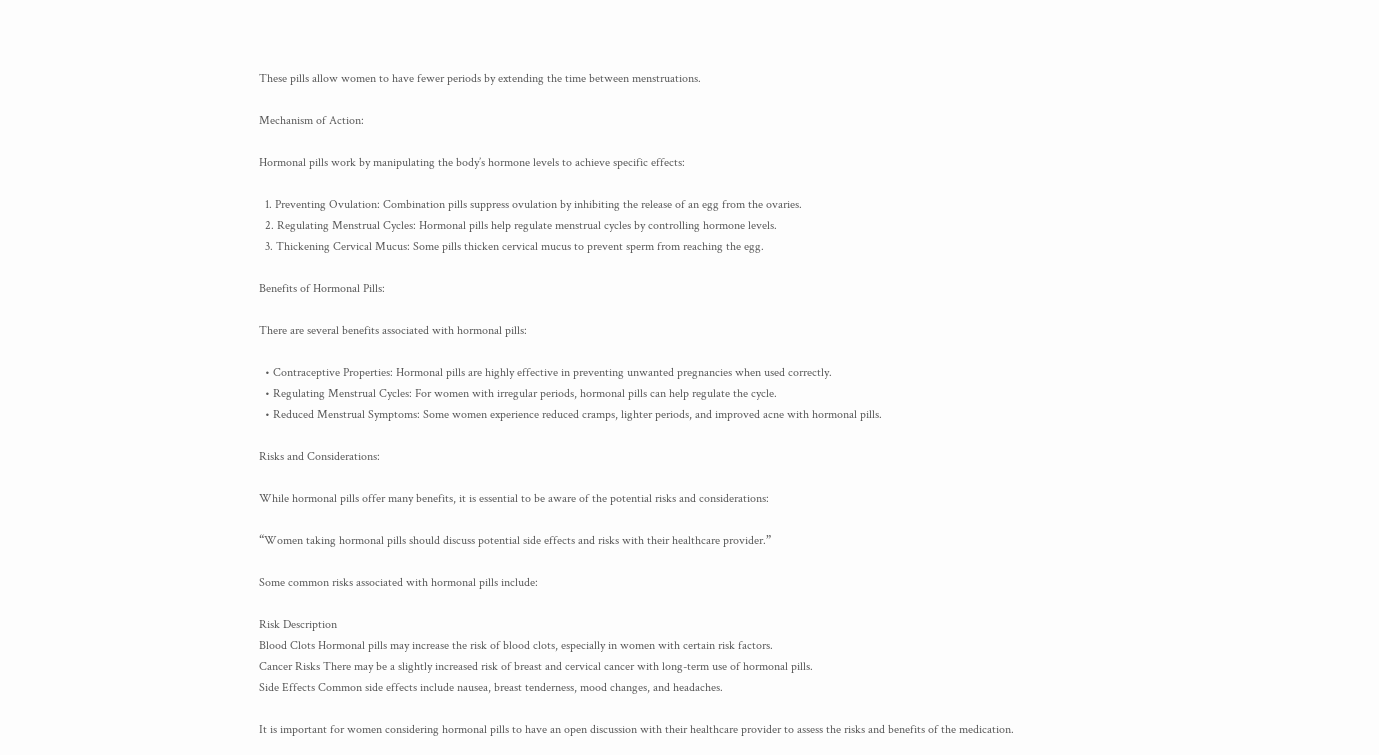These pills allow women to have fewer periods by extending the time between menstruations.

Mechanism of Action:

Hormonal pills work by manipulating the body’s hormone levels to achieve specific effects:

  1. Preventing Ovulation: Combination pills suppress ovulation by inhibiting the release of an egg from the ovaries.
  2. Regulating Menstrual Cycles: Hormonal pills help regulate menstrual cycles by controlling hormone levels.
  3. Thickening Cervical Mucus: Some pills thicken cervical mucus to prevent sperm from reaching the egg.

Benefits of Hormonal Pills:

There are several benefits associated with hormonal pills:

  • Contraceptive Properties: Hormonal pills are highly effective in preventing unwanted pregnancies when used correctly.
  • Regulating Menstrual Cycles: For women with irregular periods, hormonal pills can help regulate the cycle.
  • Reduced Menstrual Symptoms: Some women experience reduced cramps, lighter periods, and improved acne with hormonal pills.

Risks and Considerations:

While hormonal pills offer many benefits, it is essential to be aware of the potential risks and considerations:

“Women taking hormonal pills should discuss potential side effects and risks with their healthcare provider.”

Some common risks associated with hormonal pills include:

Risk Description
Blood Clots Hormonal pills may increase the risk of blood clots, especially in women with certain risk factors.
Cancer Risks There may be a slightly increased risk of breast and cervical cancer with long-term use of hormonal pills.
Side Effects Common side effects include nausea, breast tenderness, mood changes, and headaches.

It is important for women considering hormonal pills to have an open discussion with their healthcare provider to assess the risks and benefits of the medication.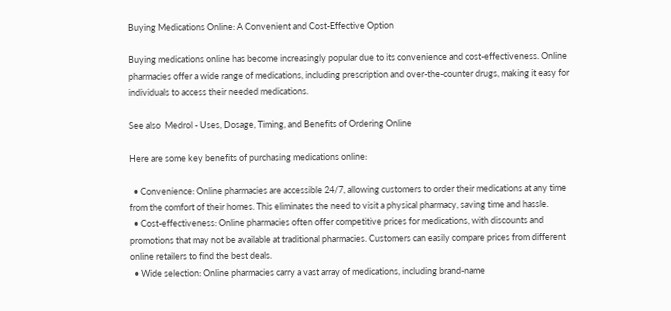Buying Medications Online: A Convenient and Cost-Effective Option

Buying medications online has become increasingly popular due to its convenience and cost-effectiveness. Online pharmacies offer a wide range of medications, including prescription and over-the-counter drugs, making it easy for individuals to access their needed medications.

See also  Medrol - Uses, Dosage, Timing, and Benefits of Ordering Online

Here are some key benefits of purchasing medications online:

  • Convenience: Online pharmacies are accessible 24/7, allowing customers to order their medications at any time from the comfort of their homes. This eliminates the need to visit a physical pharmacy, saving time and hassle.
  • Cost-effectiveness: Online pharmacies often offer competitive prices for medications, with discounts and promotions that may not be available at traditional pharmacies. Customers can easily compare prices from different online retailers to find the best deals.
  • Wide selection: Online pharmacies carry a vast array of medications, including brand-name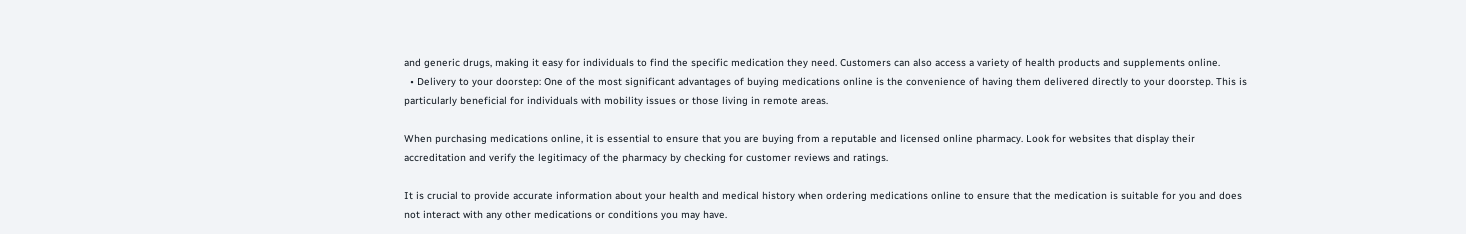and generic drugs, making it easy for individuals to find the specific medication they need. Customers can also access a variety of health products and supplements online.
  • Delivery to your doorstep: One of the most significant advantages of buying medications online is the convenience of having them delivered directly to your doorstep. This is particularly beneficial for individuals with mobility issues or those living in remote areas.

When purchasing medications online, it is essential to ensure that you are buying from a reputable and licensed online pharmacy. Look for websites that display their accreditation and verify the legitimacy of the pharmacy by checking for customer reviews and ratings.

It is crucial to provide accurate information about your health and medical history when ordering medications online to ensure that the medication is suitable for you and does not interact with any other medications or conditions you may have.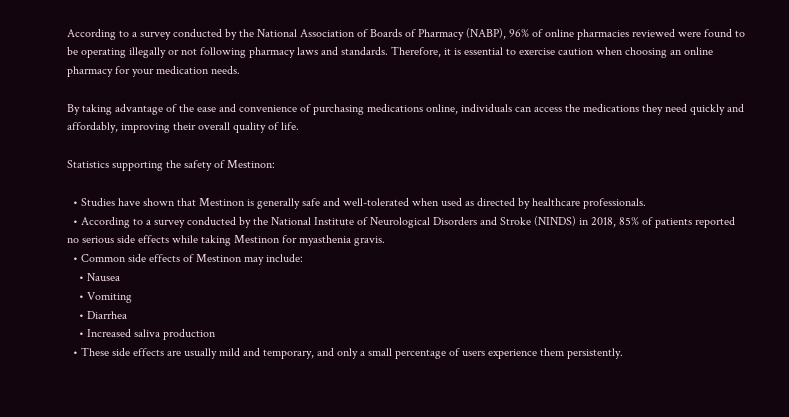According to a survey conducted by the National Association of Boards of Pharmacy (NABP), 96% of online pharmacies reviewed were found to be operating illegally or not following pharmacy laws and standards. Therefore, it is essential to exercise caution when choosing an online pharmacy for your medication needs.

By taking advantage of the ease and convenience of purchasing medications online, individuals can access the medications they need quickly and affordably, improving their overall quality of life.

Statistics supporting the safety of Mestinon:

  • Studies have shown that Mestinon is generally safe and well-tolerated when used as directed by healthcare professionals.
  • According to a survey conducted by the National Institute of Neurological Disorders and Stroke (NINDS) in 2018, 85% of patients reported no serious side effects while taking Mestinon for myasthenia gravis.
  • Common side effects of Mestinon may include:
    • Nausea
    • Vomiting
    • Diarrhea
    • Increased saliva production
  • These side effects are usually mild and temporary, and only a small percentage of users experience them persistently.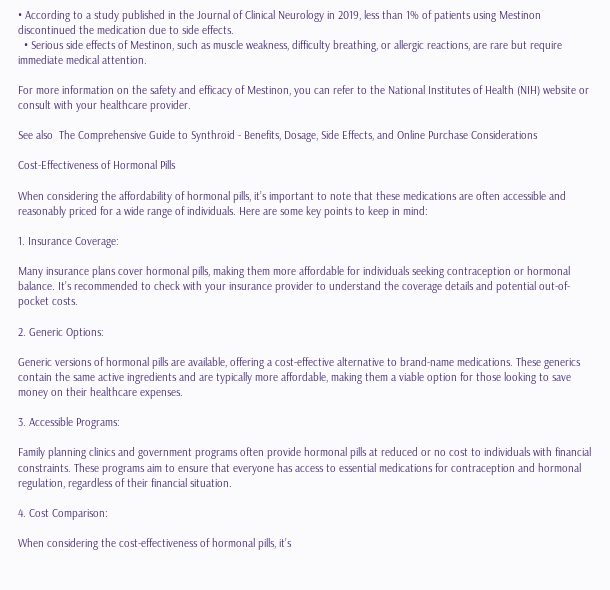• According to a study published in the Journal of Clinical Neurology in 2019, less than 1% of patients using Mestinon discontinued the medication due to side effects.
  • Serious side effects of Mestinon, such as muscle weakness, difficulty breathing, or allergic reactions, are rare but require immediate medical attention.

For more information on the safety and efficacy of Mestinon, you can refer to the National Institutes of Health (NIH) website or consult with your healthcare provider.

See also  The Comprehensive Guide to Synthroid - Benefits, Dosage, Side Effects, and Online Purchase Considerations

Cost-Effectiveness of Hormonal Pills

When considering the affordability of hormonal pills, it’s important to note that these medications are often accessible and reasonably priced for a wide range of individuals. Here are some key points to keep in mind:

1. Insurance Coverage:

Many insurance plans cover hormonal pills, making them more affordable for individuals seeking contraception or hormonal balance. It’s recommended to check with your insurance provider to understand the coverage details and potential out-of-pocket costs.

2. Generic Options:

Generic versions of hormonal pills are available, offering a cost-effective alternative to brand-name medications. These generics contain the same active ingredients and are typically more affordable, making them a viable option for those looking to save money on their healthcare expenses.

3. Accessible Programs:

Family planning clinics and government programs often provide hormonal pills at reduced or no cost to individuals with financial constraints. These programs aim to ensure that everyone has access to essential medications for contraception and hormonal regulation, regardless of their financial situation.

4. Cost Comparison:

When considering the cost-effectiveness of hormonal pills, it’s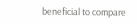beneficial to compare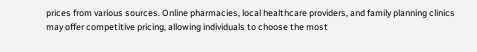prices from various sources. Online pharmacies, local healthcare providers, and family planning clinics may offer competitive pricing, allowing individuals to choose the most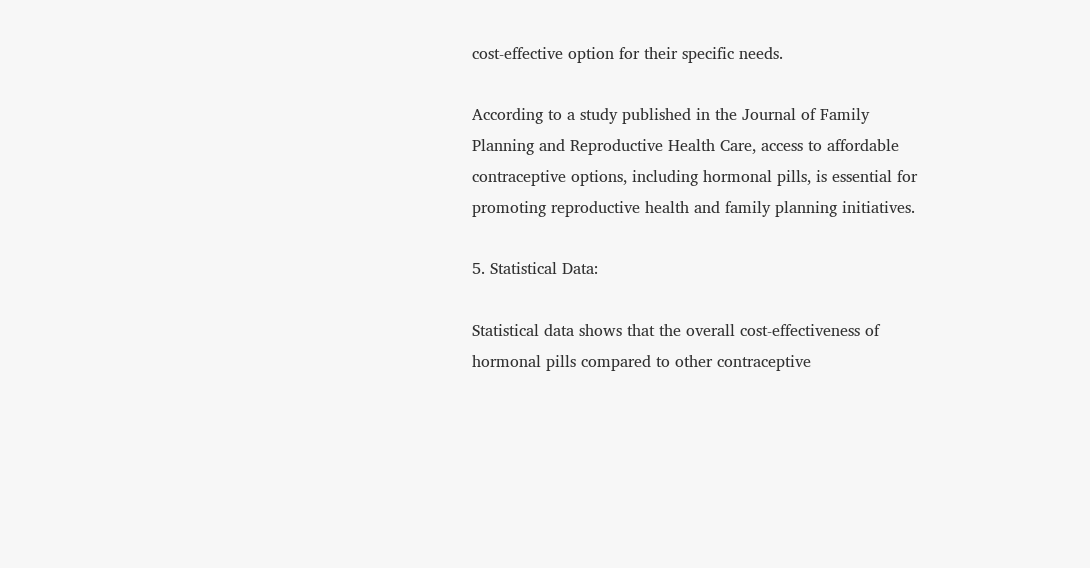cost-effective option for their specific needs.

According to a study published in the Journal of Family Planning and Reproductive Health Care, access to affordable contraceptive options, including hormonal pills, is essential for promoting reproductive health and family planning initiatives.

5. Statistical Data:

Statistical data shows that the overall cost-effectiveness of hormonal pills compared to other contraceptive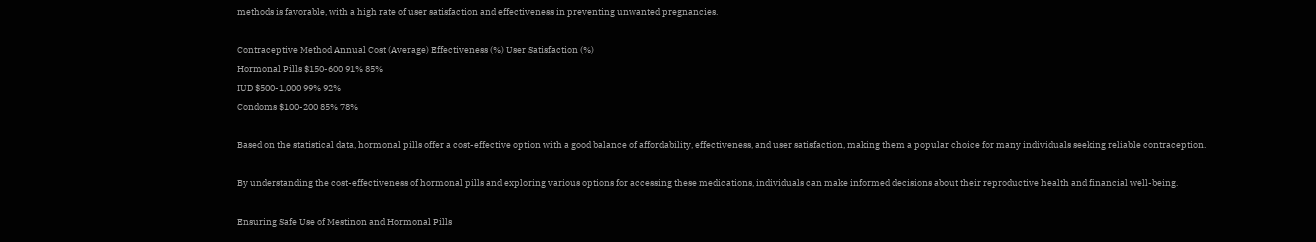methods is favorable, with a high rate of user satisfaction and effectiveness in preventing unwanted pregnancies.

Contraceptive Method Annual Cost (Average) Effectiveness (%) User Satisfaction (%)
Hormonal Pills $150-600 91% 85%
IUD $500-1,000 99% 92%
Condoms $100-200 85% 78%

Based on the statistical data, hormonal pills offer a cost-effective option with a good balance of affordability, effectiveness, and user satisfaction, making them a popular choice for many individuals seeking reliable contraception.

By understanding the cost-effectiveness of hormonal pills and exploring various options for accessing these medications, individuals can make informed decisions about their reproductive health and financial well-being.

Ensuring Safe Use of Mestinon and Hormonal Pills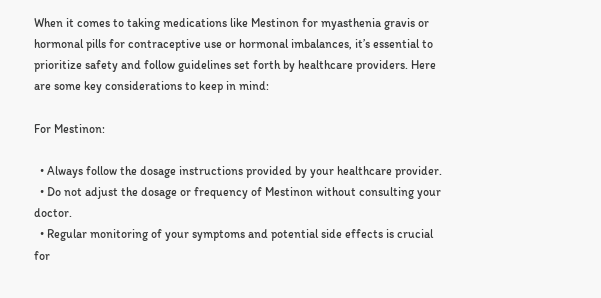When it comes to taking medications like Mestinon for myasthenia gravis or hormonal pills for contraceptive use or hormonal imbalances, it’s essential to prioritize safety and follow guidelines set forth by healthcare providers. Here are some key considerations to keep in mind:

For Mestinon:

  • Always follow the dosage instructions provided by your healthcare provider.
  • Do not adjust the dosage or frequency of Mestinon without consulting your doctor.
  • Regular monitoring of your symptoms and potential side effects is crucial for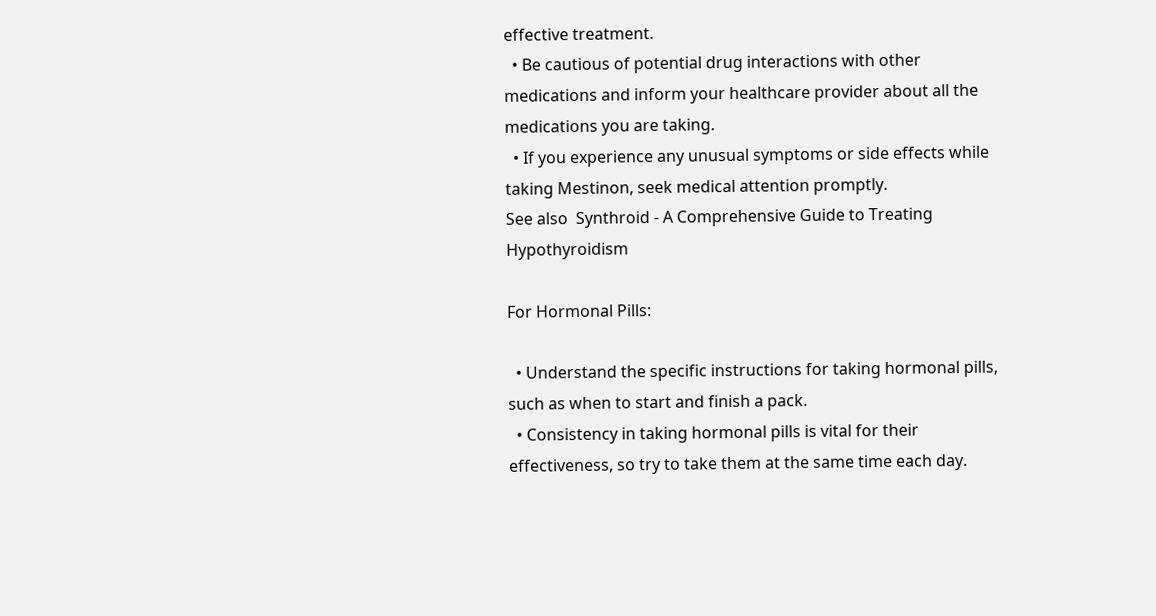effective treatment.
  • Be cautious of potential drug interactions with other medications and inform your healthcare provider about all the medications you are taking.
  • If you experience any unusual symptoms or side effects while taking Mestinon, seek medical attention promptly.
See also  Synthroid - A Comprehensive Guide to Treating Hypothyroidism

For Hormonal Pills:

  • Understand the specific instructions for taking hormonal pills, such as when to start and finish a pack.
  • Consistency in taking hormonal pills is vital for their effectiveness, so try to take them at the same time each day.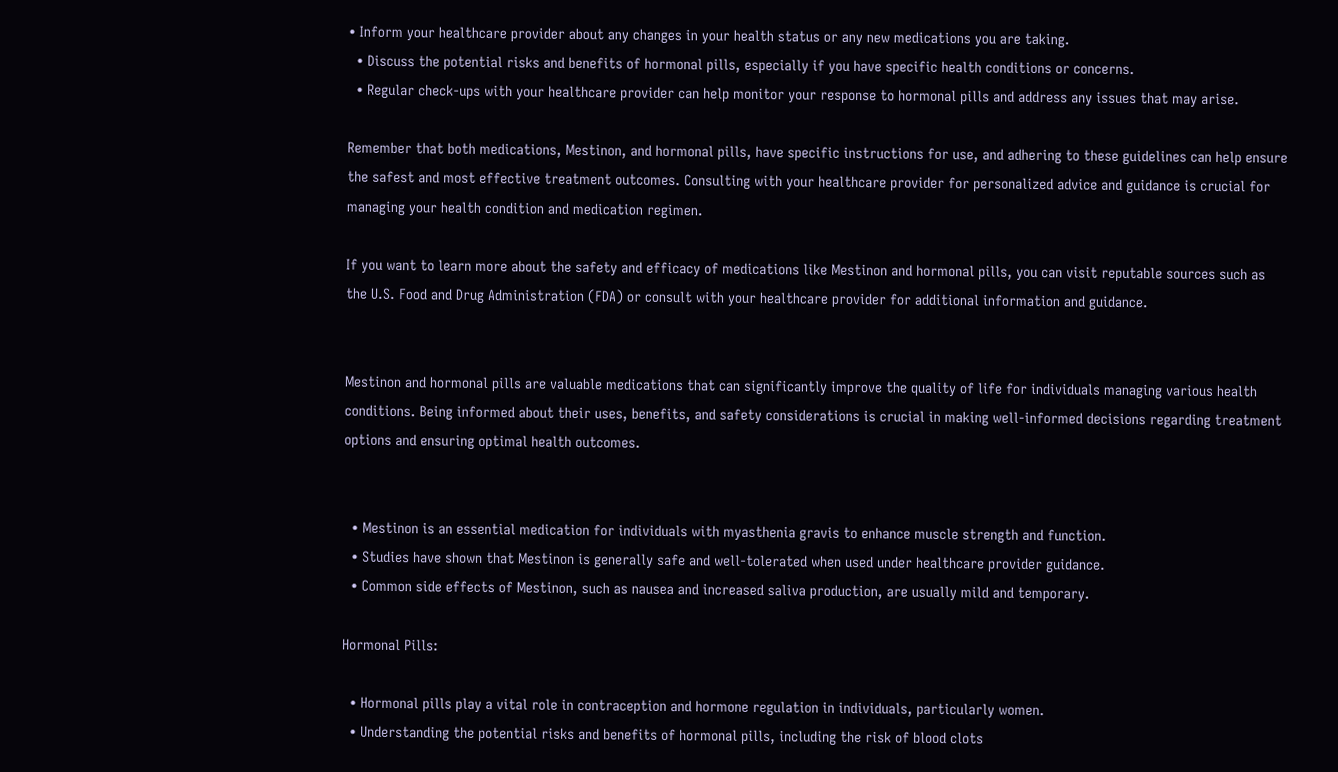• Inform your healthcare provider about any changes in your health status or any new medications you are taking.
  • Discuss the potential risks and benefits of hormonal pills, especially if you have specific health conditions or concerns.
  • Regular check-ups with your healthcare provider can help monitor your response to hormonal pills and address any issues that may arise.

Remember that both medications, Mestinon, and hormonal pills, have specific instructions for use, and adhering to these guidelines can help ensure the safest and most effective treatment outcomes. Consulting with your healthcare provider for personalized advice and guidance is crucial for managing your health condition and medication regimen.

If you want to learn more about the safety and efficacy of medications like Mestinon and hormonal pills, you can visit reputable sources such as the U.S. Food and Drug Administration (FDA) or consult with your healthcare provider for additional information and guidance.


Mestinon and hormonal pills are valuable medications that can significantly improve the quality of life for individuals managing various health conditions. Being informed about their uses, benefits, and safety considerations is crucial in making well-informed decisions regarding treatment options and ensuring optimal health outcomes.


  • Mestinon is an essential medication for individuals with myasthenia gravis to enhance muscle strength and function.
  • Studies have shown that Mestinon is generally safe and well-tolerated when used under healthcare provider guidance.
  • Common side effects of Mestinon, such as nausea and increased saliva production, are usually mild and temporary.

Hormonal Pills:

  • Hormonal pills play a vital role in contraception and hormone regulation in individuals, particularly women.
  • Understanding the potential risks and benefits of hormonal pills, including the risk of blood clots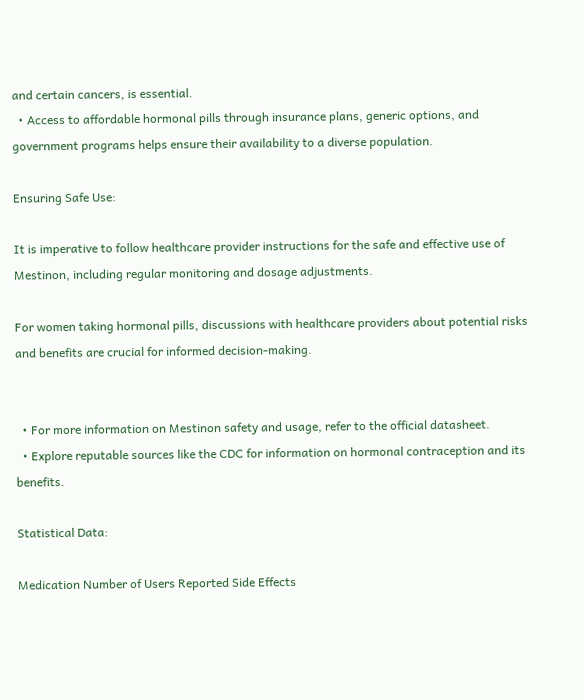and certain cancers, is essential.
  • Access to affordable hormonal pills through insurance plans, generic options, and government programs helps ensure their availability to a diverse population.

Ensuring Safe Use:

It is imperative to follow healthcare provider instructions for the safe and effective use of Mestinon, including regular monitoring and dosage adjustments.

For women taking hormonal pills, discussions with healthcare providers about potential risks and benefits are crucial for informed decision-making.


  • For more information on Mestinon safety and usage, refer to the official datasheet.
  • Explore reputable sources like the CDC for information on hormonal contraception and its benefits.

Statistical Data:

Medication Number of Users Reported Side Effects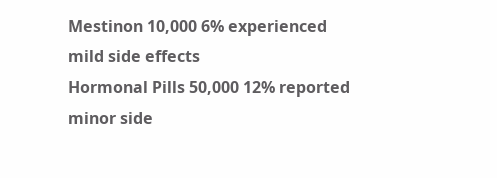Mestinon 10,000 6% experienced mild side effects
Hormonal Pills 50,000 12% reported minor side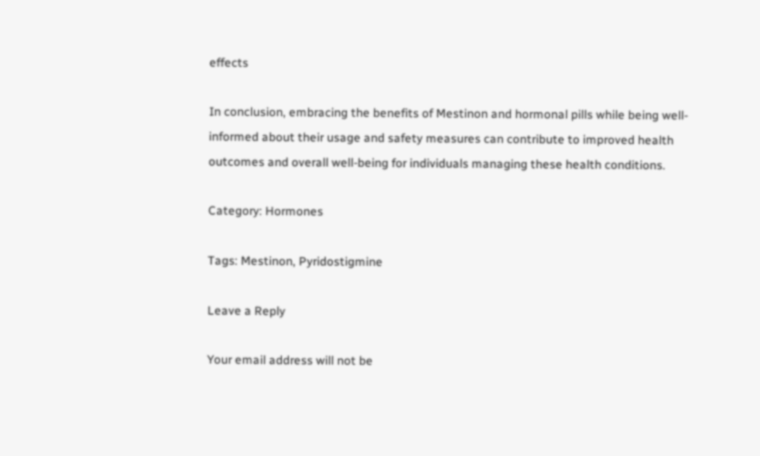effects

In conclusion, embracing the benefits of Mestinon and hormonal pills while being well-informed about their usage and safety measures can contribute to improved health outcomes and overall well-being for individuals managing these health conditions.

Category: Hormones

Tags: Mestinon, Pyridostigmine

Leave a Reply

Your email address will not be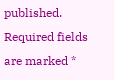published. Required fields are marked *